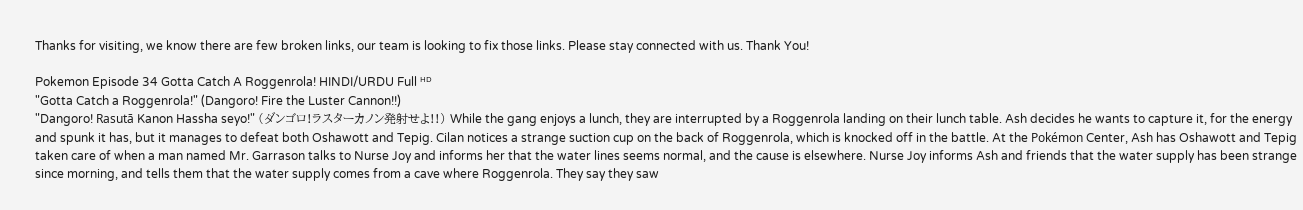Thanks for visiting, we know there are few broken links, our team is looking to fix those links. Please stay connected with us. Thank You!

Pokemon Episode 34 Gotta Catch A Roggenrola! HINDI/URDU Full ᴴᴰ
"Gotta Catch a Roggenrola!" (Dangoro! Fire the Luster Cannon!!)
"Dangoro! Rasutā Kanon Hassha seyo!" (ダンゴロ!ラスターカノン発射せよ!!) While the gang enjoys a lunch, they are interrupted by a Roggenrola landing on their lunch table. Ash decides he wants to capture it, for the energy and spunk it has, but it manages to defeat both Oshawott and Tepig. Cilan notices a strange suction cup on the back of Roggenrola, which is knocked off in the battle. At the Pokémon Center, Ash has Oshawott and Tepig taken care of when a man named Mr. Garrason talks to Nurse Joy and informs her that the water lines seems normal, and the cause is elsewhere. Nurse Joy informs Ash and friends that the water supply has been strange since morning, and tells them that the water supply comes from a cave where Roggenrola. They say they saw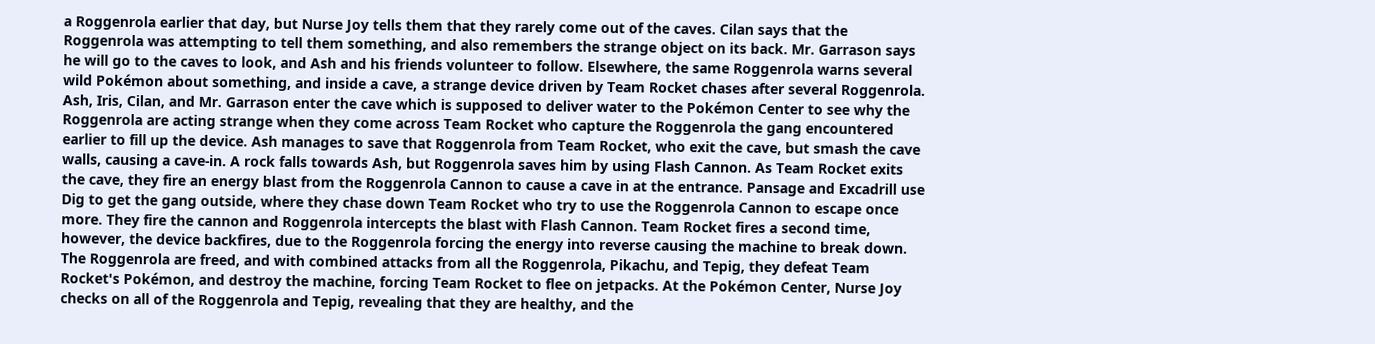a Roggenrola earlier that day, but Nurse Joy tells them that they rarely come out of the caves. Cilan says that the Roggenrola was attempting to tell them something, and also remembers the strange object on its back. Mr. Garrason says he will go to the caves to look, and Ash and his friends volunteer to follow. Elsewhere, the same Roggenrola warns several wild Pokémon about something, and inside a cave, a strange device driven by Team Rocket chases after several Roggenrola. Ash, Iris, Cilan, and Mr. Garrason enter the cave which is supposed to deliver water to the Pokémon Center to see why the Roggenrola are acting strange when they come across Team Rocket who capture the Roggenrola the gang encountered earlier to fill up the device. Ash manages to save that Roggenrola from Team Rocket, who exit the cave, but smash the cave walls, causing a cave-in. A rock falls towards Ash, but Roggenrola saves him by using Flash Cannon. As Team Rocket exits the cave, they fire an energy blast from the Roggenrola Cannon to cause a cave in at the entrance. Pansage and Excadrill use Dig to get the gang outside, where they chase down Team Rocket who try to use the Roggenrola Cannon to escape once more. They fire the cannon and Roggenrola intercepts the blast with Flash Cannon. Team Rocket fires a second time, however, the device backfires, due to the Roggenrola forcing the energy into reverse causing the machine to break down. The Roggenrola are freed, and with combined attacks from all the Roggenrola, Pikachu, and Tepig, they defeat Team Rocket's Pokémon, and destroy the machine, forcing Team Rocket to flee on jetpacks. At the Pokémon Center, Nurse Joy checks on all of the Roggenrola and Tepig, revealing that they are healthy, and the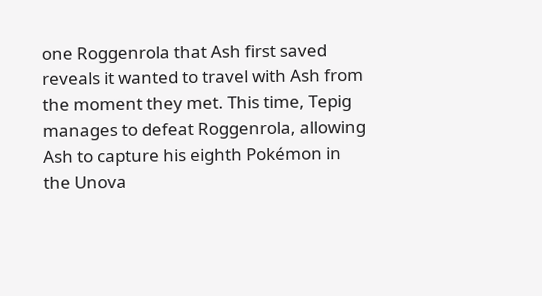one Roggenrola that Ash first saved reveals it wanted to travel with Ash from the moment they met. This time, Tepig manages to defeat Roggenrola, allowing Ash to capture his eighth Pokémon in the Unova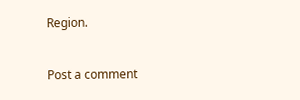Region.


Post a comment